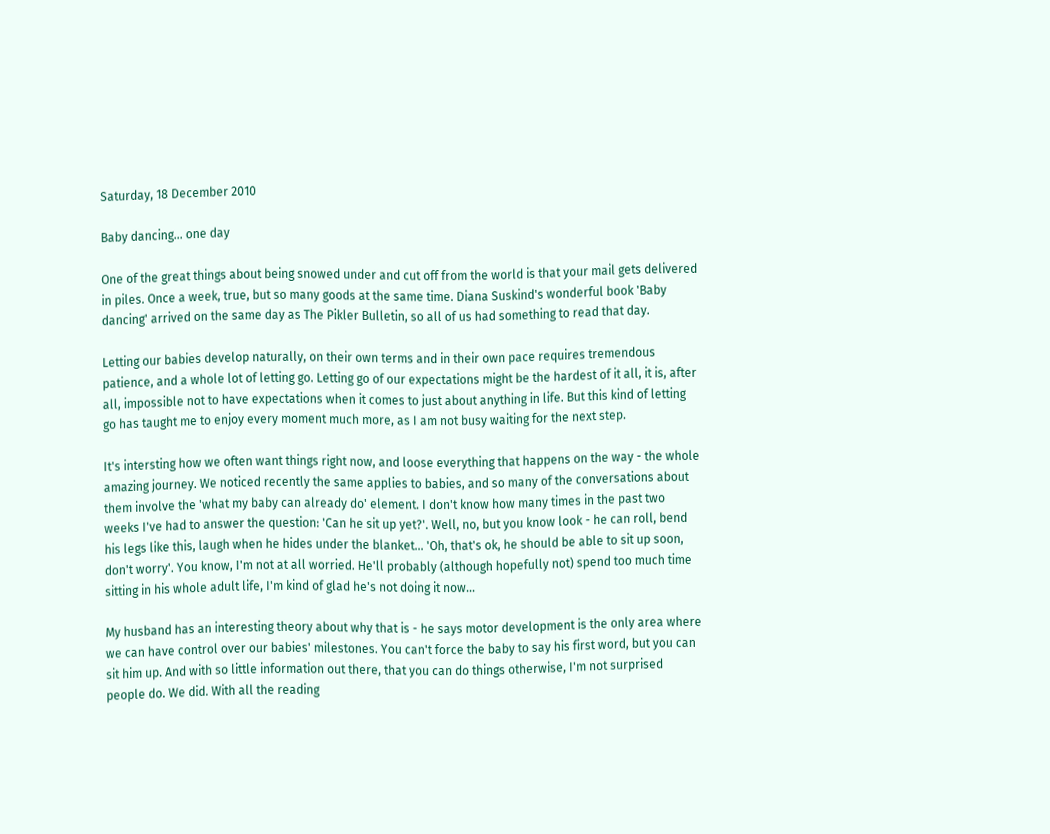Saturday, 18 December 2010

Baby dancing... one day

One of the great things about being snowed under and cut off from the world is that your mail gets delivered in piles. Once a week, true, but so many goods at the same time. Diana Suskind's wonderful book 'Baby dancing' arrived on the same day as The Pikler Bulletin, so all of us had something to read that day.

Letting our babies develop naturally, on their own terms and in their own pace requires tremendous patience, and a whole lot of letting go. Letting go of our expectations might be the hardest of it all, it is, after all, impossible not to have expectations when it comes to just about anything in life. But this kind of letting go has taught me to enjoy every moment much more, as I am not busy waiting for the next step.

It's intersting how we often want things right now, and loose everything that happens on the way - the whole amazing journey. We noticed recently the same applies to babies, and so many of the conversations about them involve the 'what my baby can already do' element. I don't know how many times in the past two weeks I've had to answer the question: 'Can he sit up yet?'. Well, no, but you know look - he can roll, bend his legs like this, laugh when he hides under the blanket... 'Oh, that's ok, he should be able to sit up soon, don't worry'. You know, I'm not at all worried. He'll probably (although hopefully not) spend too much time sitting in his whole adult life, I'm kind of glad he's not doing it now...

My husband has an interesting theory about why that is - he says motor development is the only area where we can have control over our babies' milestones. You can't force the baby to say his first word, but you can sit him up. And with so little information out there, that you can do things otherwise, I'm not surprised people do. We did. With all the reading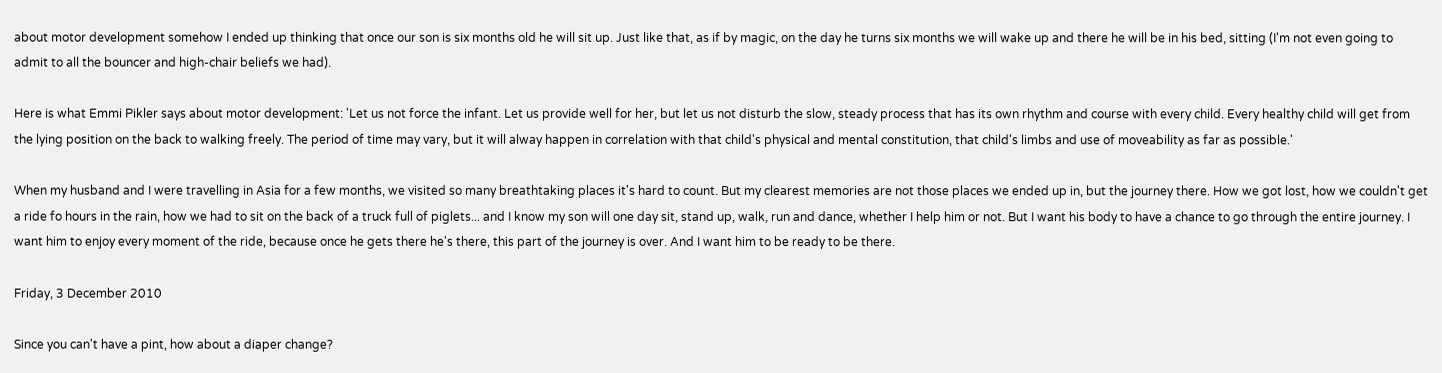about motor development somehow I ended up thinking that once our son is six months old he will sit up. Just like that, as if by magic, on the day he turns six months we will wake up and there he will be in his bed, sitting (I'm not even going to admit to all the bouncer and high-chair beliefs we had).

Here is what Emmi Pikler says about motor development: 'Let us not force the infant. Let us provide well for her, but let us not disturb the slow, steady process that has its own rhythm and course with every child. Every healthy child will get from the lying position on the back to walking freely. The period of time may vary, but it will alway happen in correlation with that child's physical and mental constitution, that child's limbs and use of moveability as far as possible.'

When my husband and I were travelling in Asia for a few months, we visited so many breathtaking places it's hard to count. But my clearest memories are not those places we ended up in, but the journey there. How we got lost, how we couldn't get a ride fo hours in the rain, how we had to sit on the back of a truck full of piglets... and I know my son will one day sit, stand up, walk, run and dance, whether I help him or not. But I want his body to have a chance to go through the entire journey. I want him to enjoy every moment of the ride, because once he gets there he's there, this part of the journey is over. And I want him to be ready to be there.

Friday, 3 December 2010

Since you can't have a pint, how about a diaper change?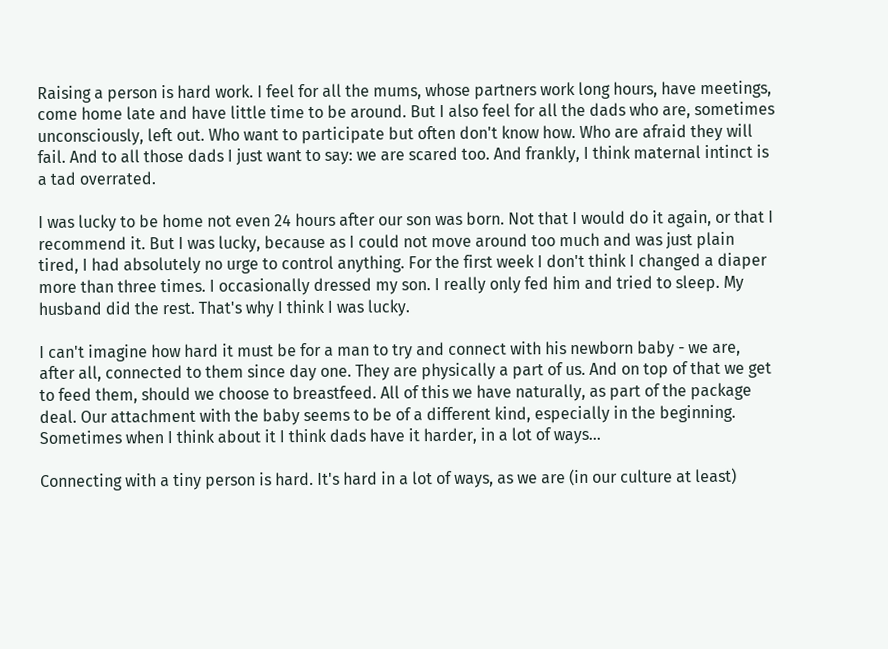Raising a person is hard work. I feel for all the mums, whose partners work long hours, have meetings, come home late and have little time to be around. But I also feel for all the dads who are, sometimes unconsciously, left out. Who want to participate but often don't know how. Who are afraid they will fail. And to all those dads I just want to say: we are scared too. And frankly, I think maternal intinct is a tad overrated.

I was lucky to be home not even 24 hours after our son was born. Not that I would do it again, or that I recommend it. But I was lucky, because as I could not move around too much and was just plain tired, I had absolutely no urge to control anything. For the first week I don't think I changed a diaper more than three times. I occasionally dressed my son. I really only fed him and tried to sleep. My husband did the rest. That's why I think I was lucky.

I can't imagine how hard it must be for a man to try and connect with his newborn baby - we are, after all, connected to them since day one. They are physically a part of us. And on top of that we get to feed them, should we choose to breastfeed. All of this we have naturally, as part of the package deal. Our attachment with the baby seems to be of a different kind, especially in the beginning. Sometimes when I think about it I think dads have it harder, in a lot of ways...

Connecting with a tiny person is hard. It's hard in a lot of ways, as we are (in our culture at least)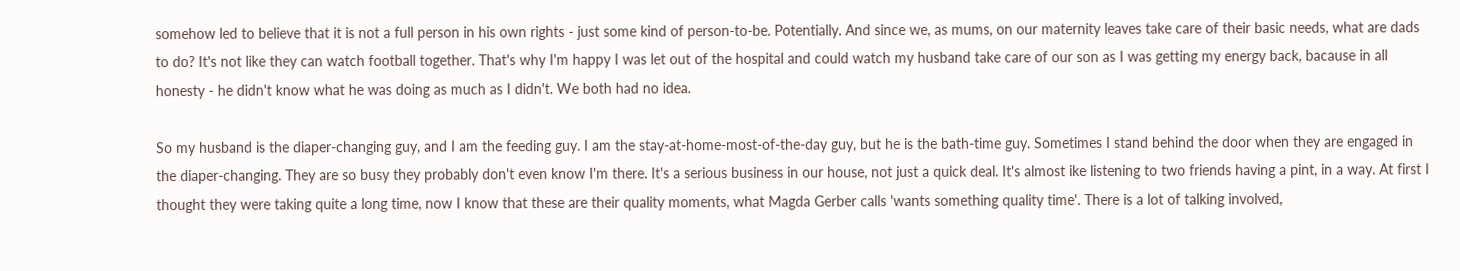somehow led to believe that it is not a full person in his own rights - just some kind of person-to-be. Potentially. And since we, as mums, on our maternity leaves take care of their basic needs, what are dads to do? It's not like they can watch football together. That's why I'm happy I was let out of the hospital and could watch my husband take care of our son as I was getting my energy back, bacause in all honesty - he didn't know what he was doing as much as I didn't. We both had no idea.

So my husband is the diaper-changing guy, and I am the feeding guy. I am the stay-at-home-most-of-the-day guy, but he is the bath-time guy. Sometimes I stand behind the door when they are engaged in the diaper-changing. They are so busy they probably don't even know I'm there. It's a serious business in our house, not just a quick deal. It's almost ike listening to two friends having a pint, in a way. At first I thought they were taking quite a long time, now I know that these are their quality moments, what Magda Gerber calls 'wants something quality time'. There is a lot of talking involved,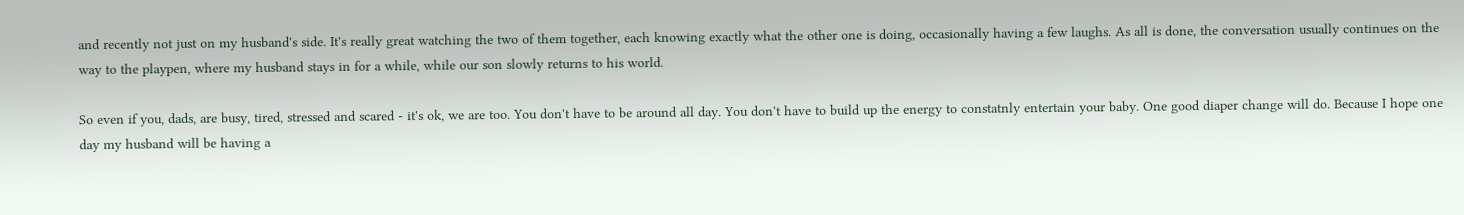and recently not just on my husband's side. It's really great watching the two of them together, each knowing exactly what the other one is doing, occasionally having a few laughs. As all is done, the conversation usually continues on the way to the playpen, where my husband stays in for a while, while our son slowly returns to his world.

So even if you, dads, are busy, tired, stressed and scared - it's ok, we are too. You don't have to be around all day. You don't have to build up the energy to constatnly entertain your baby. One good diaper change will do. Because I hope one day my husband will be having a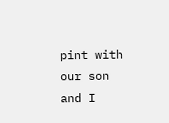pint with our son and I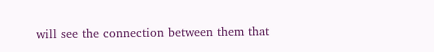will see the connection between them that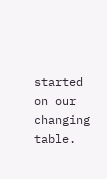started on our changing table.